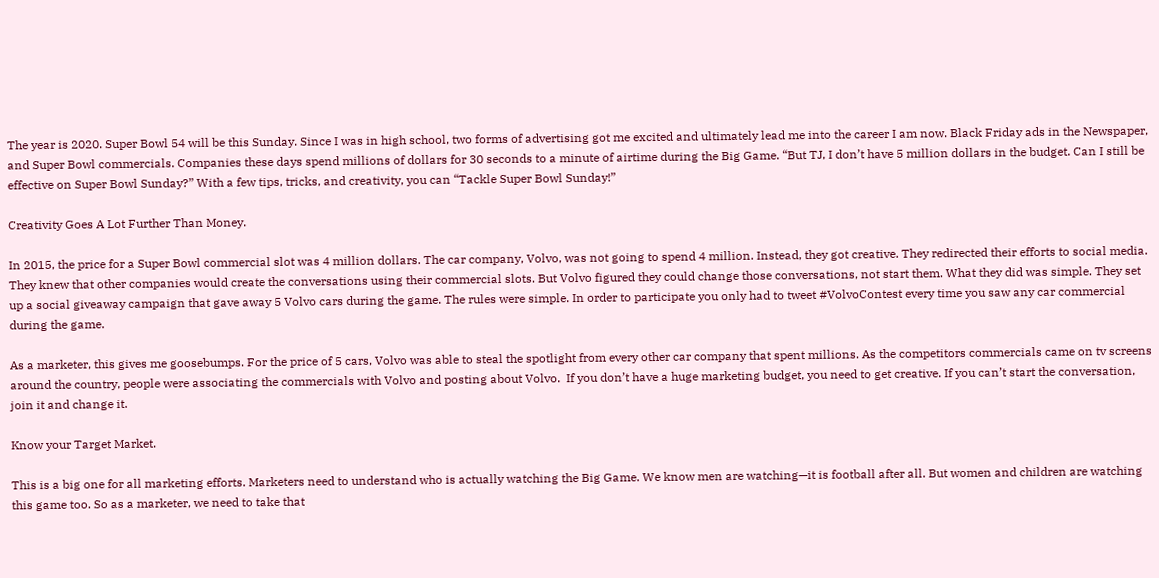The year is 2020. Super Bowl 54 will be this Sunday. Since I was in high school, two forms of advertising got me excited and ultimately lead me into the career I am now. Black Friday ads in the Newspaper, and Super Bowl commercials. Companies these days spend millions of dollars for 30 seconds to a minute of airtime during the Big Game. “But TJ, I don’t have 5 million dollars in the budget. Can I still be effective on Super Bowl Sunday?” With a few tips, tricks, and creativity, you can “Tackle Super Bowl Sunday!”

Creativity Goes A Lot Further Than Money.

In 2015, the price for a Super Bowl commercial slot was 4 million dollars. The car company, Volvo, was not going to spend 4 million. Instead, they got creative. They redirected their efforts to social media. They knew that other companies would create the conversations using their commercial slots. But Volvo figured they could change those conversations, not start them. What they did was simple. They set up a social giveaway campaign that gave away 5 Volvo cars during the game. The rules were simple. In order to participate you only had to tweet #VolvoContest every time you saw any car commercial during the game.

As a marketer, this gives me goosebumps. For the price of 5 cars, Volvo was able to steal the spotlight from every other car company that spent millions. As the competitors commercials came on tv screens around the country, people were associating the commercials with Volvo and posting about Volvo.  If you don’t have a huge marketing budget, you need to get creative. If you can’t start the conversation, join it and change it.

Know your Target Market.

This is a big one for all marketing efforts. Marketers need to understand who is actually watching the Big Game. We know men are watching—it is football after all. But women and children are watching this game too. So as a marketer, we need to take that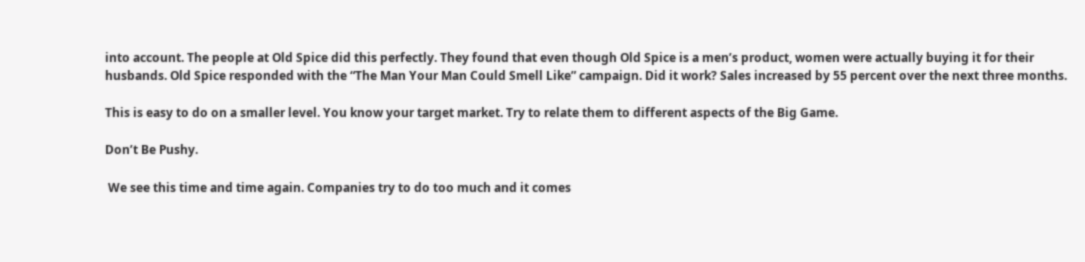into account. The people at Old Spice did this perfectly. They found that even though Old Spice is a men’s product, women were actually buying it for their husbands. Old Spice responded with the “The Man Your Man Could Smell Like” campaign. Did it work? Sales increased by 55 percent over the next three months.

This is easy to do on a smaller level. You know your target market. Try to relate them to different aspects of the Big Game.

Don’t Be Pushy.

 We see this time and time again. Companies try to do too much and it comes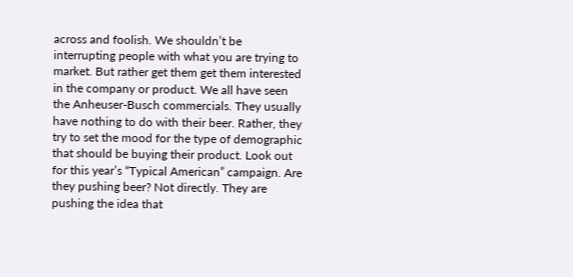across and foolish. We shouldn’t be interrupting people with what you are trying to market. But rather get them get them interested in the company or product. We all have seen the Anheuser-Busch commercials. They usually have nothing to do with their beer. Rather, they try to set the mood for the type of demographic that should be buying their product. Look out for this year’s “Typical American” campaign. Are they pushing beer? Not directly. They are pushing the idea that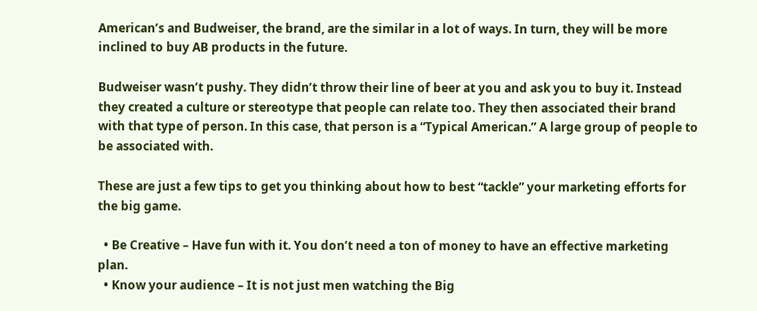American’s and Budweiser, the brand, are the similar in a lot of ways. In turn, they will be more inclined to buy AB products in the future.

Budweiser wasn’t pushy. They didn’t throw their line of beer at you and ask you to buy it. Instead they created a culture or stereotype that people can relate too. They then associated their brand with that type of person. In this case, that person is a “Typical American.” A large group of people to be associated with.

These are just a few tips to get you thinking about how to best “tackle” your marketing efforts for the big game.

  • Be Creative – Have fun with it. You don’t need a ton of money to have an effective marketing plan.
  • Know your audience – It is not just men watching the Big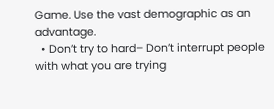Game. Use the vast demographic as an advantage.
  • Don’t try to hard– Don’t interrupt people with what you are trying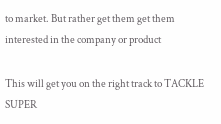to market. But rather get them get them interested in the company or product

This will get you on the right track to TACKLE SUPER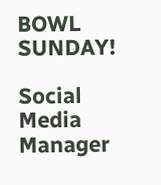BOWL SUNDAY!

Social Media Manager